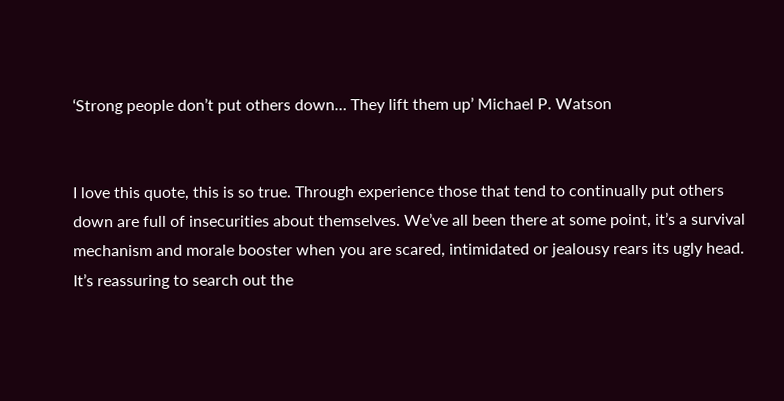‘Strong people don’t put others down… They lift them up’ Michael P. Watson


I love this quote, this is so true. Through experience those that tend to continually put others down are full of insecurities about themselves. We’ve all been there at some point, it’s a survival mechanism and morale booster when you are scared, intimidated or jealousy rears its ugly head. It’s reassuring to search out the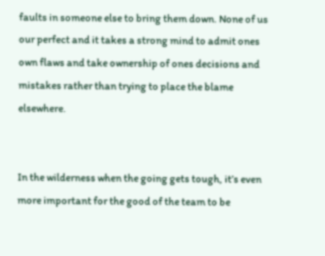faults in someone else to bring them down. None of us our perfect and it takes a strong mind to admit ones own flaws and take ownership of ones decisions and mistakes rather than trying to place the blame elsewhere.


In the wilderness when the going gets tough, it’s even more important for the good of the team to be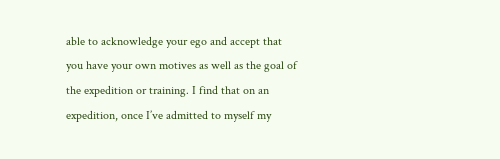able to acknowledge your ego and accept that you have your own motives as well as the goal of the expedition or training. I find that on an expedition, once I’ve admitted to myself my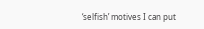‘selfish’ motives I can put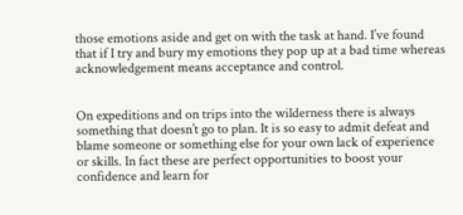those emotions aside and get on with the task at hand. I’ve found that if I try and bury my emotions they pop up at a bad time whereas acknowledgement means acceptance and control.


On expeditions and on trips into the wilderness there is always something that doesn’t go to plan. It is so easy to admit defeat and blame someone or something else for your own lack of experience or skills. In fact these are perfect opportunities to boost your confidence and learn for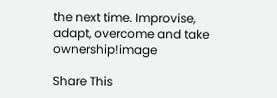the next time. Improvise, adapt, overcome and take ownership!image

Share This